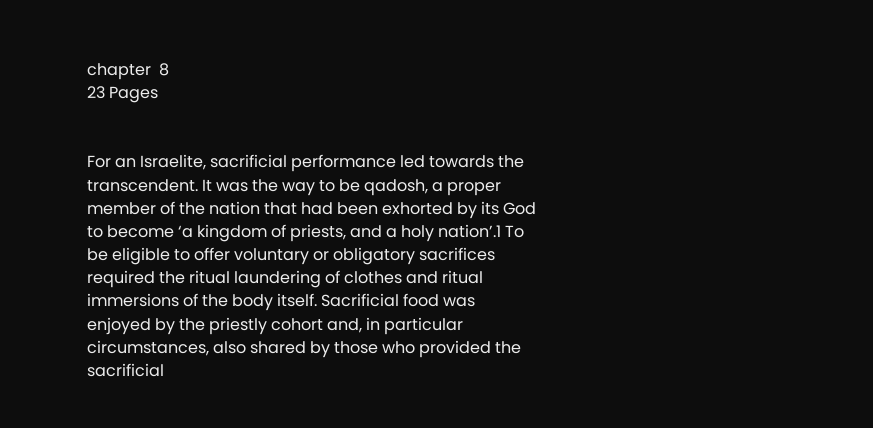chapter  8
23 Pages


For an Israelite, sacrificial performance led towards the transcendent. It was the way to be qadosh, a proper member of the nation that had been exhorted by its God to become ‘a kingdom of priests, and a holy nation’.1 To be eligible to offer voluntary or obligatory sacrifices required the ritual laundering of clothes and ritual immersions of the body itself. Sacrificial food was enjoyed by the priestly cohort and, in particular circumstances, also shared by those who provided the sacrificial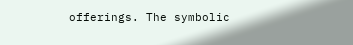offerings. The symbolic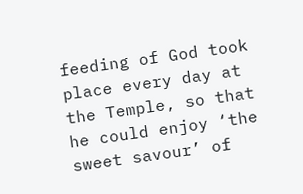feeding of God took place every day at the Temple, so that he could enjoy ‘the sweet savour’ of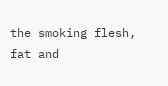the smoking flesh, fat and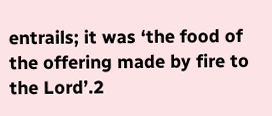entrails; it was ‘the food of the offering made by fire to the Lord’.2